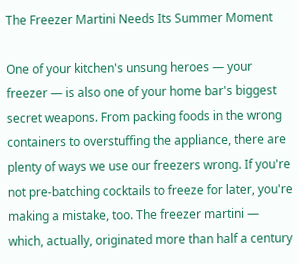The Freezer Martini Needs Its Summer Moment

One of your kitchen's unsung heroes — your freezer — is also one of your home bar's biggest secret weapons. From packing foods in the wrong containers to overstuffing the appliance, there are plenty of ways we use our freezers wrong. If you're not pre-batching cocktails to freeze for later, you're making a mistake, too. The freezer martini — which, actually, originated more than half a century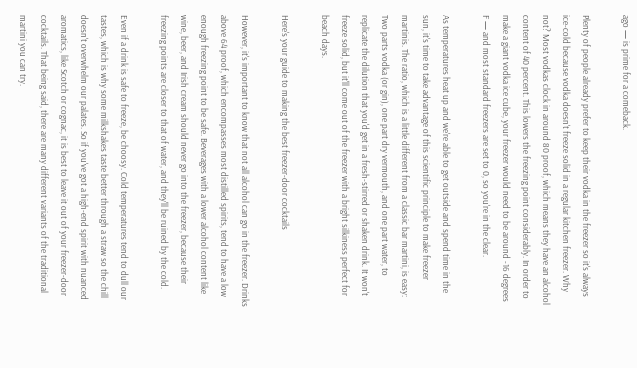ago — is prime for a comeback.

Plenty of people already prefer to keep their vodka in the freezer so it's always ice-cold because vodka doesn't freeze solid in a regular kitchen freezer. Why not? Most vodkas clock in around 80 proof, which means they have an alcohol content of 40 percent. This lowers the freezing point considerably. In order to make a giant vodka ice cube, your freezer would need to be around -16 degrees F — and most standard freezers are set to 0, so you're in the clear.

As temperatures heat up and we're able to get outside and spend time in the sun, it's time to take advantage of this scientific principle to make freezer martinis. The ratio, which is a little different from a classic bar martini, is easy: Two parts vodka (or gin), one part dry vermouth, and one part water, to replicate the dilution that you'd get in a fresh-stirred or shaken drink. It won't freeze solid, but it'll come out of the freezer with a bright silkiness perfect for beach days.

Here's your guide to making the best freezer-door cocktails

However, it's important to know that not all alcohol can go in the freezer. Drinks above 64 proof, which encompasses most distilled spirits, tend to have a low enough freezing point to be safe. Beverages with a lower alcohol content like wine, beer, and Irish cream should never go into the freezer, because their freezing points are closer to that of water, and they'll be ruined by the cold.

Even if a drink is safe to freeze, be choosy. Cold temperatures tend to dull our tastes, which is why some milkshakes taste better through a straw so the chill doesn't overwhelm our palates. So if you've got a high-end spirit with nuanced aromatics, like Scotch or cognac, it is best to leave it out of your freezer-door cocktails. That being said, there are many different variants of the traditional martini you can try.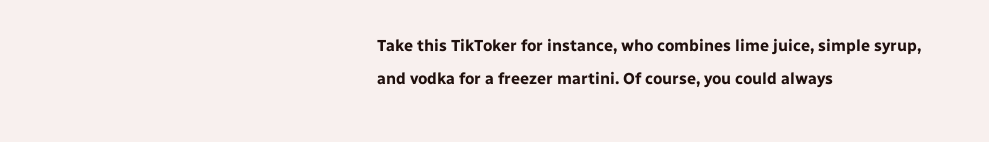Take this TikToker for instance, who combines lime juice, simple syrup, and vodka for a freezer martini. Of course, you could always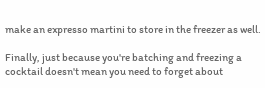make an expresso martini to store in the freezer as well.

Finally, just because you're batching and freezing a cocktail doesn't mean you need to forget about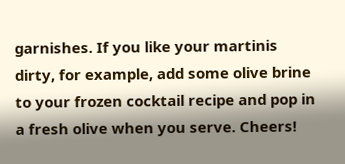garnishes. If you like your martinis dirty, for example, add some olive brine to your frozen cocktail recipe and pop in a fresh olive when you serve. Cheers!